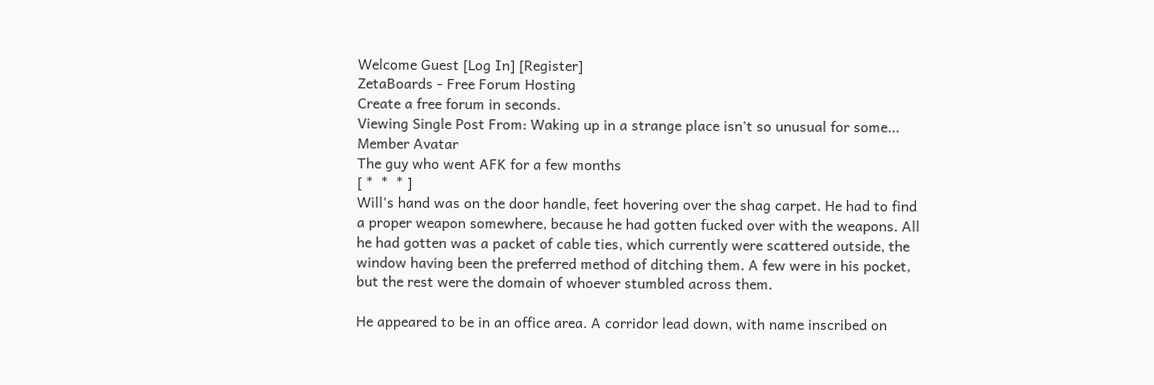Welcome Guest [Log In] [Register]
ZetaBoards - Free Forum Hosting
Create a free forum in seconds.
Viewing Single Post From: Waking up in a strange place isn't so unusual for some...
Member Avatar
The guy who went AFK for a few months
[ *  *  * ]
Will's hand was on the door handle, feet hovering over the shag carpet. He had to find a proper weapon somewhere, because he had gotten fucked over with the weapons. All he had gotten was a packet of cable ties, which currently were scattered outside, the window having been the preferred method of ditching them. A few were in his pocket, but the rest were the domain of whoever stumbled across them.

He appeared to be in an office area. A corridor lead down, with name inscribed on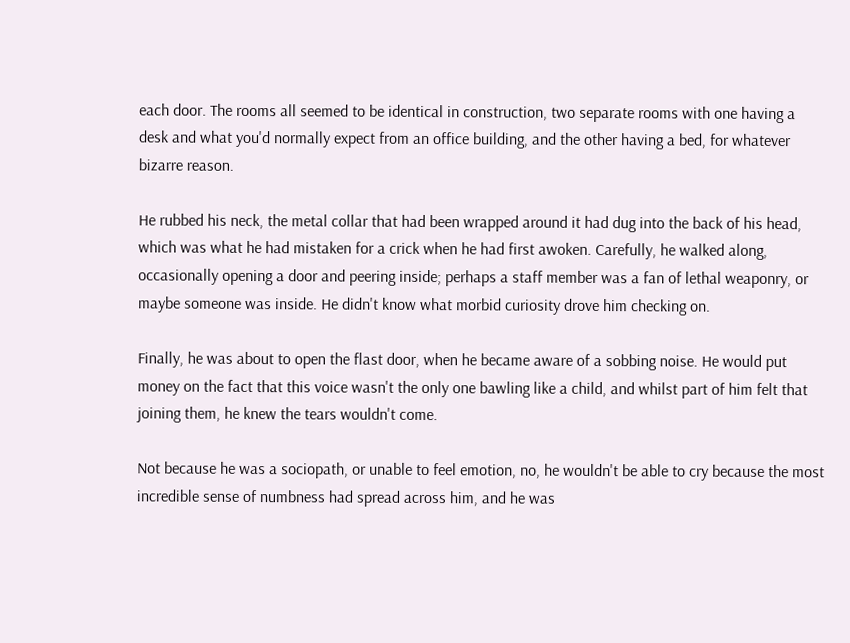each door. The rooms all seemed to be identical in construction, two separate rooms with one having a desk and what you'd normally expect from an office building, and the other having a bed, for whatever bizarre reason.

He rubbed his neck, the metal collar that had been wrapped around it had dug into the back of his head, which was what he had mistaken for a crick when he had first awoken. Carefully, he walked along, occasionally opening a door and peering inside; perhaps a staff member was a fan of lethal weaponry, or maybe someone was inside. He didn't know what morbid curiosity drove him checking on.

Finally, he was about to open the flast door, when he became aware of a sobbing noise. He would put money on the fact that this voice wasn't the only one bawling like a child, and whilst part of him felt that joining them, he knew the tears wouldn't come.

Not because he was a sociopath, or unable to feel emotion, no, he wouldn't be able to cry because the most incredible sense of numbness had spread across him, and he was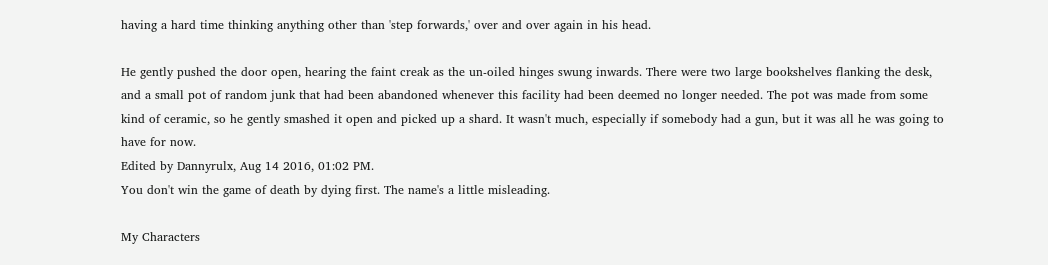having a hard time thinking anything other than 'step forwards,' over and over again in his head.

He gently pushed the door open, hearing the faint creak as the un-oiled hinges swung inwards. There were two large bookshelves flanking the desk, and a small pot of random junk that had been abandoned whenever this facility had been deemed no longer needed. The pot was made from some kind of ceramic, so he gently smashed it open and picked up a shard. It wasn't much, especially if somebody had a gun, but it was all he was going to have for now.
Edited by Dannyrulx, Aug 14 2016, 01:02 PM.
You don't win the game of death by dying first. The name's a little misleading.

My Characters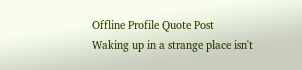Offline Profile Quote Post
Waking up in a strange place isn't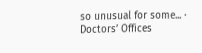so unusual for some... · Doctors’ Offices